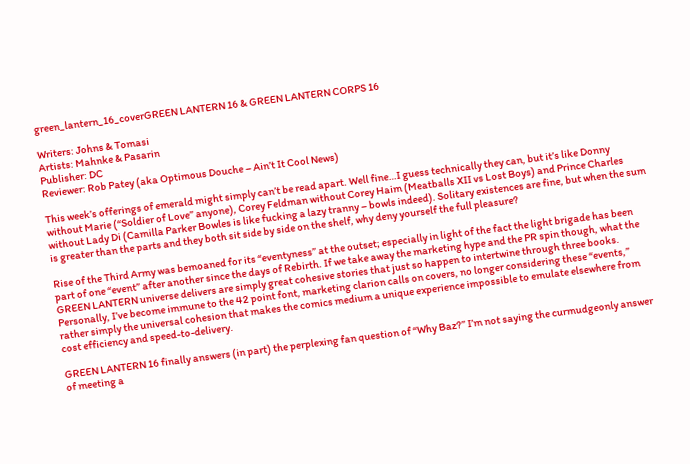green_lantern_16_coverGREEN LANTERN 16 & GREEN LANTERN CORPS 16

Writers: Johns & Tomasi
Artists: Mahnke & Pasarin
Publisher: DC
Reviewer: Rob Patey (aka Optimous Douche – Ain’t It Cool News)

This week’s offerings of emerald might simply can’t be read apart. Well fine…I guess technically they can, but it’s like Donny without Marie (“Soldier of Love” anyone), Corey Feldman without Corey Haim (Meatballs XII vs Lost Boys) and Prince Charles without Lady Di (Camilla Parker Bowles is like fucking a lazy tranny – bowls indeed). Solitary existences are fine, but when the sum is greater than the parts and they both sit side by side on the shelf, why deny yourself the full pleasure?

Rise of the Third Army was bemoaned for its “eventyness” at the outset; especially in light of the fact the light brigade has been part of one “event” after another since the days of Rebirth. If we take away the marketing hype and the PR spin though, what the GREEN LANTERN universe delivers are simply great cohesive stories that just so happen to intertwine through three books. Personally, I’ve become immune to the 42 point font, marketing clarion calls on covers, no longer considering these “events,” rather simply the universal cohesion that makes the comics medium a unique experience impossible to emulate elsewhere from cost efficiency and speed-to-delivery.

GREEN LANTERN 16 finally answers (in part) the perplexing fan question of “Why Baz?” I’m not saying the curmudgeonly answer of meeting a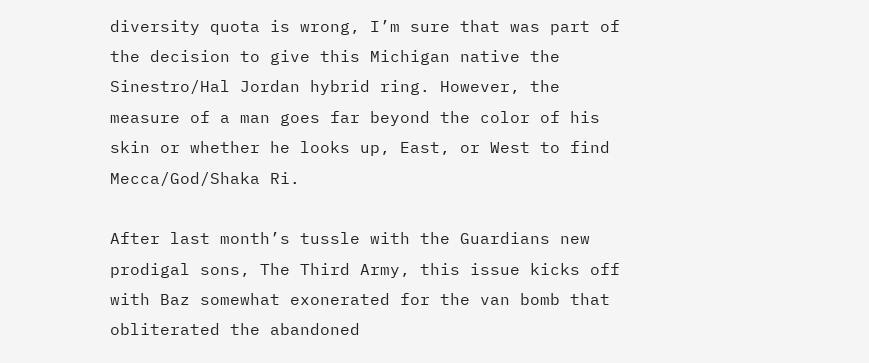diversity quota is wrong, I’m sure that was part of the decision to give this Michigan native the Sinestro/Hal Jordan hybrid ring. However, the measure of a man goes far beyond the color of his skin or whether he looks up, East, or West to find Mecca/God/Shaka Ri.

After last month’s tussle with the Guardians new prodigal sons, The Third Army, this issue kicks off with Baz somewhat exonerated for the van bomb that obliterated the abandoned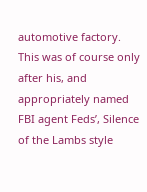automotive factory. This was of course only after his, and appropriately named FBI agent Feds’, Silence of the Lambs style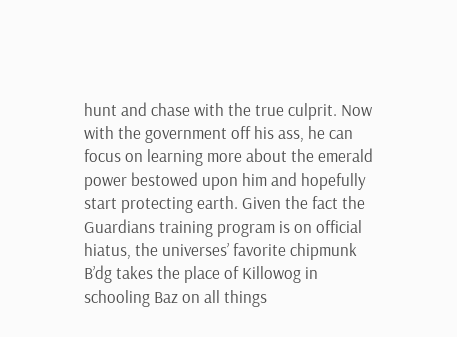hunt and chase with the true culprit. Now with the government off his ass, he can focus on learning more about the emerald power bestowed upon him and hopefully start protecting earth. Given the fact the Guardians training program is on official hiatus, the universes’ favorite chipmunk B’dg takes the place of Killowog in schooling Baz on all things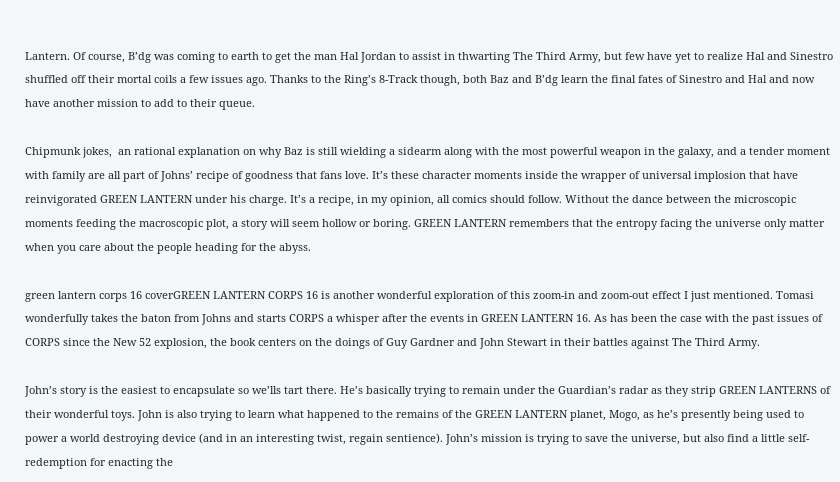Lantern. Of course, B’dg was coming to earth to get the man Hal Jordan to assist in thwarting The Third Army, but few have yet to realize Hal and Sinestro shuffled off their mortal coils a few issues ago. Thanks to the Ring’s 8-Track though, both Baz and B’dg learn the final fates of Sinestro and Hal and now have another mission to add to their queue.

Chipmunk jokes,  an rational explanation on why Baz is still wielding a sidearm along with the most powerful weapon in the galaxy, and a tender moment with family are all part of Johns’ recipe of goodness that fans love. It’s these character moments inside the wrapper of universal implosion that have reinvigorated GREEN LANTERN under his charge. It’s a recipe, in my opinion, all comics should follow. Without the dance between the microscopic moments feeding the macroscopic plot, a story will seem hollow or boring. GREEN LANTERN remembers that the entropy facing the universe only matter when you care about the people heading for the abyss.

green lantern corps 16 coverGREEN LANTERN CORPS 16 is another wonderful exploration of this zoom-in and zoom-out effect I just mentioned. Tomasi wonderfully takes the baton from Johns and starts CORPS a whisper after the events in GREEN LANTERN 16. As has been the case with the past issues of CORPS since the New 52 explosion, the book centers on the doings of Guy Gardner and John Stewart in their battles against The Third Army.

John’s story is the easiest to encapsulate so we’lls tart there. He’s basically trying to remain under the Guardian’s radar as they strip GREEN LANTERNS of their wonderful toys. John is also trying to learn what happened to the remains of the GREEN LANTERN planet, Mogo, as he’s presently being used to power a world destroying device (and in an interesting twist, regain sentience). John’s mission is trying to save the universe, but also find a little self-redemption for enacting the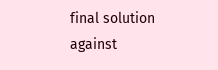final solution against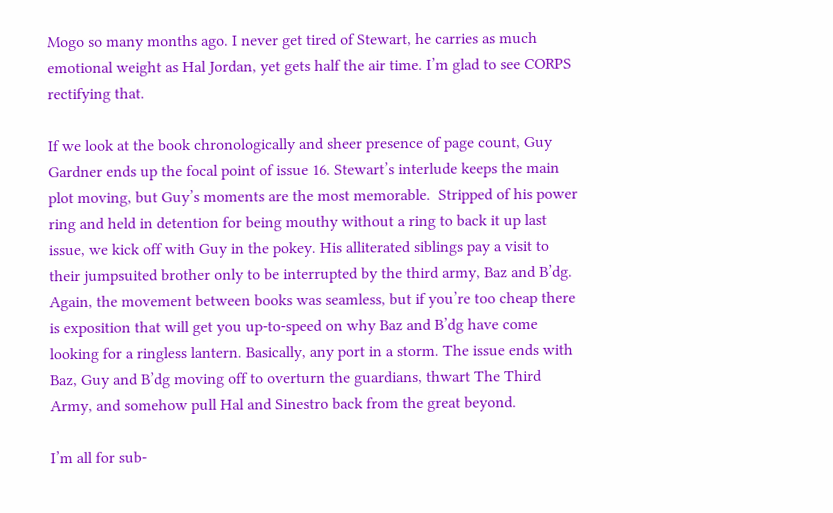Mogo so many months ago. I never get tired of Stewart, he carries as much emotional weight as Hal Jordan, yet gets half the air time. I’m glad to see CORPS rectifying that.

If we look at the book chronologically and sheer presence of page count, Guy Gardner ends up the focal point of issue 16. Stewart’s interlude keeps the main plot moving, but Guy’s moments are the most memorable.  Stripped of his power ring and held in detention for being mouthy without a ring to back it up last issue, we kick off with Guy in the pokey. His alliterated siblings pay a visit to their jumpsuited brother only to be interrupted by the third army, Baz and B’dg. Again, the movement between books was seamless, but if you’re too cheap there is exposition that will get you up-to-speed on why Baz and B’dg have come looking for a ringless lantern. Basically, any port in a storm. The issue ends with Baz, Guy and B’dg moving off to overturn the guardians, thwart The Third Army, and somehow pull Hal and Sinestro back from the great beyond.

I’m all for sub-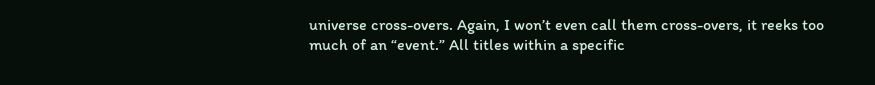universe cross-overs. Again, I won’t even call them cross-overs, it reeks too much of an “event.” All titles within a specific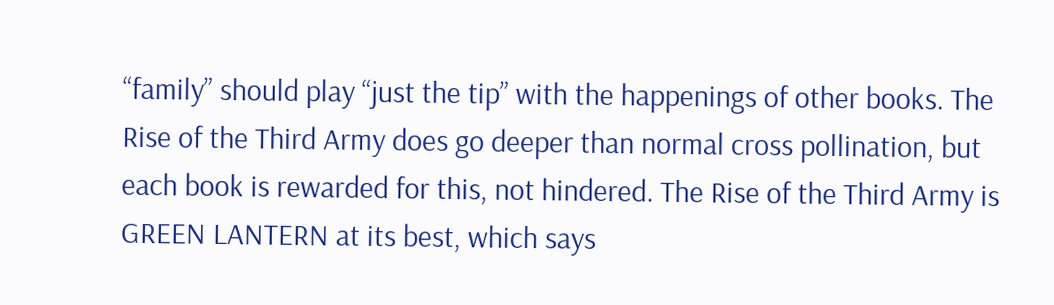“family” should play “just the tip” with the happenings of other books. The Rise of the Third Army does go deeper than normal cross pollination, but each book is rewarded for this, not hindered. The Rise of the Third Army is GREEN LANTERN at its best, which says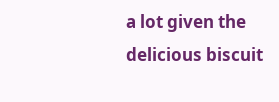a lot given the delicious biscuit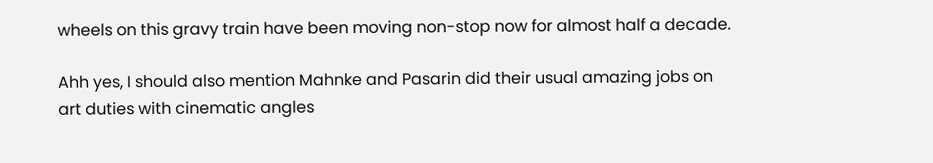wheels on this gravy train have been moving non-stop now for almost half a decade.

Ahh yes, I should also mention Mahnke and Pasarin did their usual amazing jobs on art duties with cinematic angles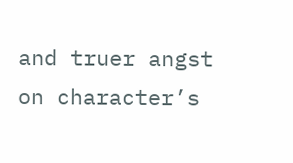and truer angst on character’s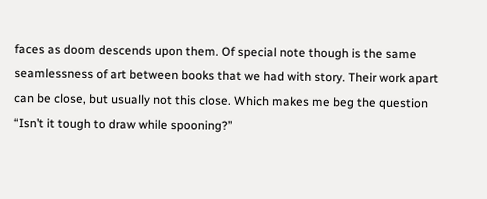faces as doom descends upon them. Of special note though is the same seamlessness of art between books that we had with story. Their work apart can be close, but usually not this close. Which makes me beg the question “Isn’t it tough to draw while spooning?”